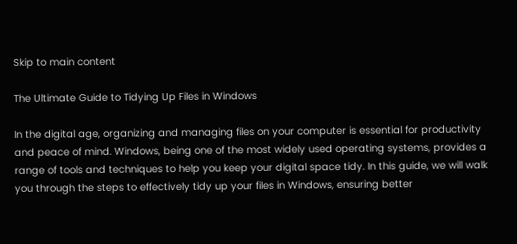Skip to main content

The Ultimate Guide to Tidying Up Files in Windows

In the digital age, organizing and managing files on your computer is essential for productivity and peace of mind. Windows, being one of the most widely used operating systems, provides a range of tools and techniques to help you keep your digital space tidy. In this guide, we will walk you through the steps to effectively tidy up your files in Windows, ensuring better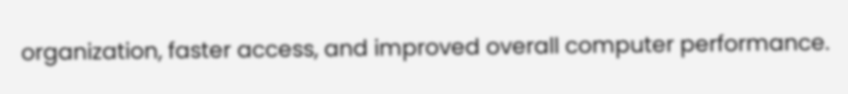organization, faster access, and improved overall computer performance.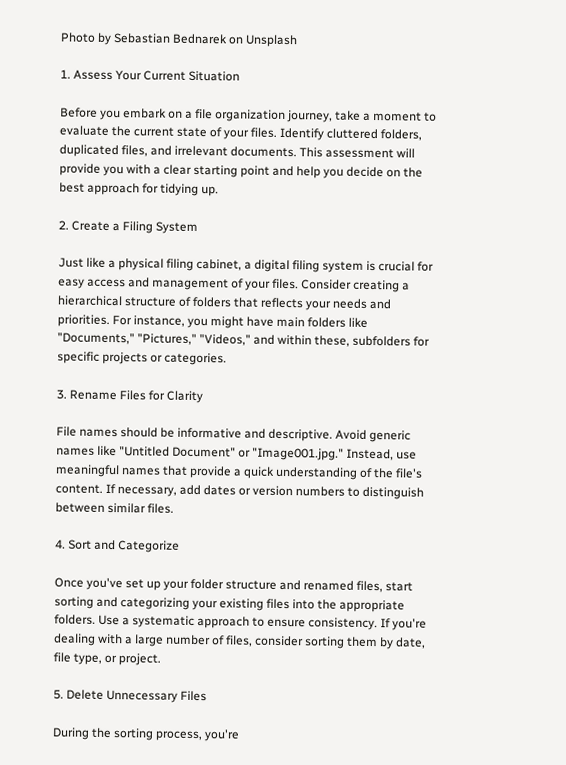Photo by Sebastian Bednarek on Unsplash

1. Assess Your Current Situation

Before you embark on a file organization journey, take a moment to evaluate the current state of your files. Identify cluttered folders, duplicated files, and irrelevant documents. This assessment will provide you with a clear starting point and help you decide on the best approach for tidying up.

2. Create a Filing System

Just like a physical filing cabinet, a digital filing system is crucial for easy access and management of your files. Consider creating a hierarchical structure of folders that reflects your needs and priorities. For instance, you might have main folders like "Documents," "Pictures," "Videos," and within these, subfolders for specific projects or categories.

3. Rename Files for Clarity

File names should be informative and descriptive. Avoid generic names like "Untitled Document" or "Image001.jpg." Instead, use meaningful names that provide a quick understanding of the file's content. If necessary, add dates or version numbers to distinguish between similar files.

4. Sort and Categorize

Once you've set up your folder structure and renamed files, start sorting and categorizing your existing files into the appropriate folders. Use a systematic approach to ensure consistency. If you're dealing with a large number of files, consider sorting them by date, file type, or project.

5. Delete Unnecessary Files

During the sorting process, you're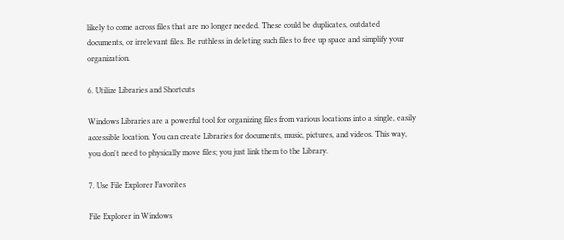likely to come across files that are no longer needed. These could be duplicates, outdated documents, or irrelevant files. Be ruthless in deleting such files to free up space and simplify your organization.

6. Utilize Libraries and Shortcuts

Windows Libraries are a powerful tool for organizing files from various locations into a single, easily accessible location. You can create Libraries for documents, music, pictures, and videos. This way, you don't need to physically move files; you just link them to the Library.

7. Use File Explorer Favorites

File Explorer in Windows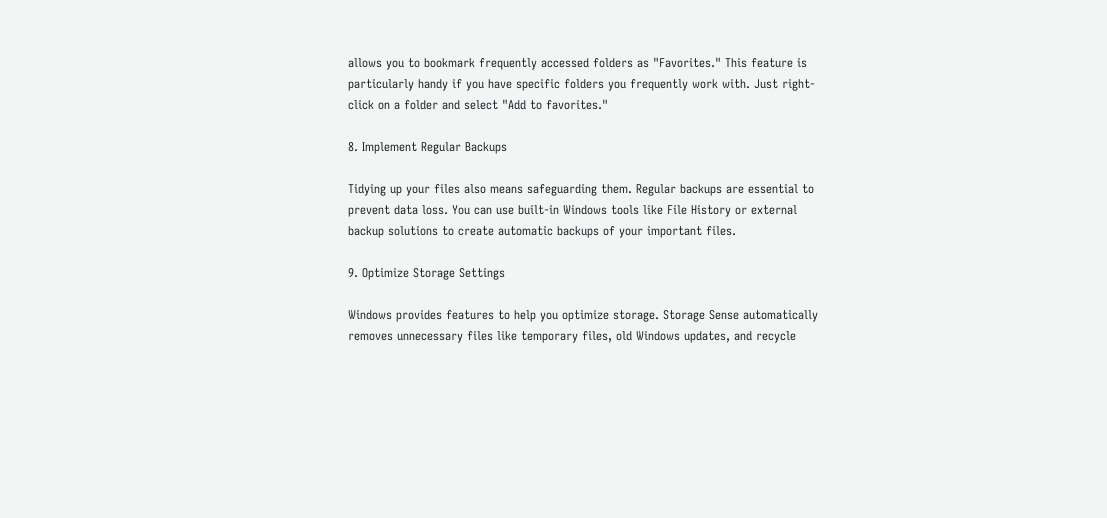allows you to bookmark frequently accessed folders as "Favorites." This feature is particularly handy if you have specific folders you frequently work with. Just right-click on a folder and select "Add to favorites."

8. Implement Regular Backups

Tidying up your files also means safeguarding them. Regular backups are essential to prevent data loss. You can use built-in Windows tools like File History or external backup solutions to create automatic backups of your important files.

9. Optimize Storage Settings

Windows provides features to help you optimize storage. Storage Sense automatically removes unnecessary files like temporary files, old Windows updates, and recycle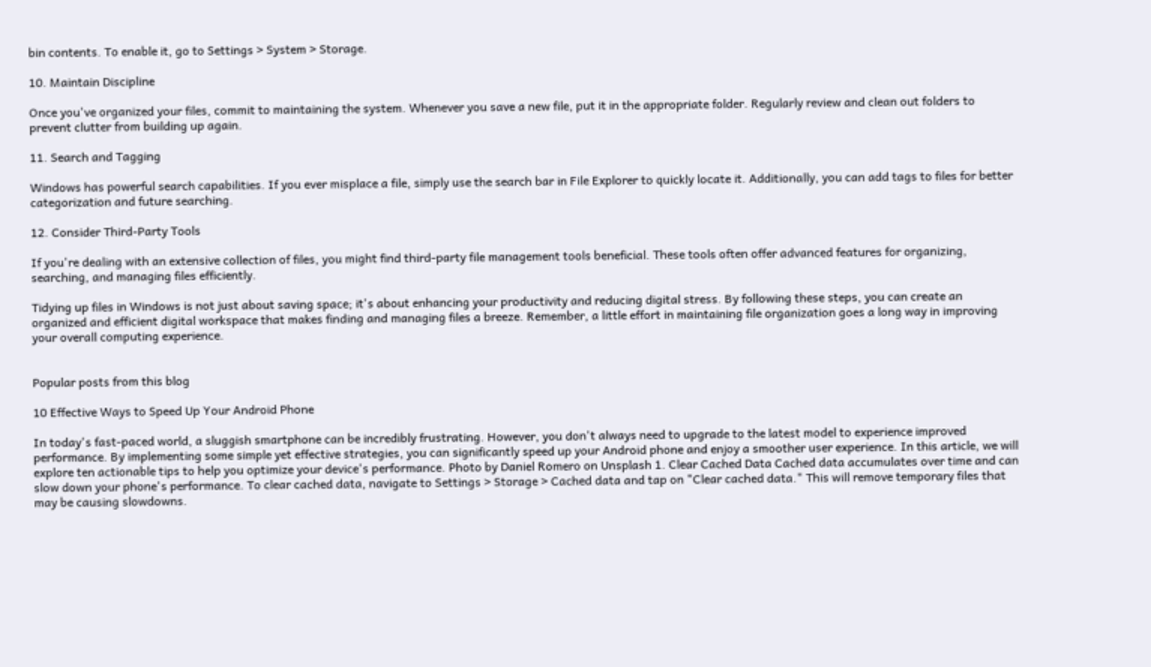bin contents. To enable it, go to Settings > System > Storage.

10. Maintain Discipline

Once you've organized your files, commit to maintaining the system. Whenever you save a new file, put it in the appropriate folder. Regularly review and clean out folders to prevent clutter from building up again.

11. Search and Tagging

Windows has powerful search capabilities. If you ever misplace a file, simply use the search bar in File Explorer to quickly locate it. Additionally, you can add tags to files for better categorization and future searching.

12. Consider Third-Party Tools

If you're dealing with an extensive collection of files, you might find third-party file management tools beneficial. These tools often offer advanced features for organizing, searching, and managing files efficiently.

Tidying up files in Windows is not just about saving space; it's about enhancing your productivity and reducing digital stress. By following these steps, you can create an organized and efficient digital workspace that makes finding and managing files a breeze. Remember, a little effort in maintaining file organization goes a long way in improving your overall computing experience.


Popular posts from this blog

10 Effective Ways to Speed Up Your Android Phone

In today's fast-paced world, a sluggish smartphone can be incredibly frustrating. However, you don't always need to upgrade to the latest model to experience improved performance. By implementing some simple yet effective strategies, you can significantly speed up your Android phone and enjoy a smoother user experience. In this article, we will explore ten actionable tips to help you optimize your device's performance. Photo by Daniel Romero on Unsplash 1. Clear Cached Data Cached data accumulates over time and can slow down your phone's performance. To clear cached data, navigate to Settings > Storage > Cached data and tap on "Clear cached data." This will remove temporary files that may be causing slowdowns.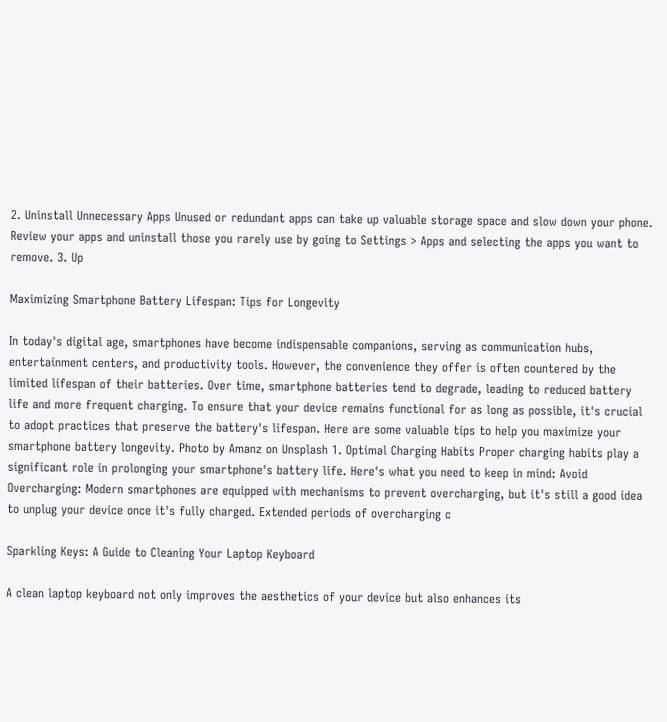2. Uninstall Unnecessary Apps Unused or redundant apps can take up valuable storage space and slow down your phone. Review your apps and uninstall those you rarely use by going to Settings > Apps and selecting the apps you want to remove. 3. Up

Maximizing Smartphone Battery Lifespan: Tips for Longevity

In today's digital age, smartphones have become indispensable companions, serving as communication hubs, entertainment centers, and productivity tools. However, the convenience they offer is often countered by the limited lifespan of their batteries. Over time, smartphone batteries tend to degrade, leading to reduced battery life and more frequent charging. To ensure that your device remains functional for as long as possible, it's crucial to adopt practices that preserve the battery's lifespan. Here are some valuable tips to help you maximize your smartphone battery longevity. Photo by Amanz on Unsplash 1. Optimal Charging Habits Proper charging habits play a significant role in prolonging your smartphone's battery life. Here's what you need to keep in mind: Avoid Overcharging: Modern smartphones are equipped with mechanisms to prevent overcharging, but it's still a good idea to unplug your device once it's fully charged. Extended periods of overcharging c

Sparkling Keys: A Guide to Cleaning Your Laptop Keyboard

A clean laptop keyboard not only improves the aesthetics of your device but also enhances its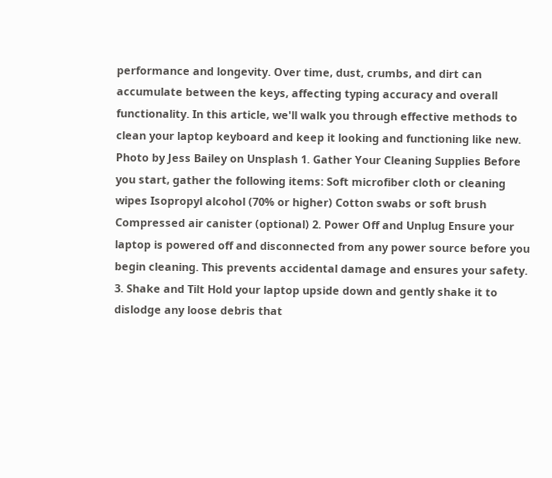performance and longevity. Over time, dust, crumbs, and dirt can accumulate between the keys, affecting typing accuracy and overall functionality. In this article, we'll walk you through effective methods to clean your laptop keyboard and keep it looking and functioning like new. Photo by Jess Bailey on Unsplash 1. Gather Your Cleaning Supplies Before you start, gather the following items: Soft microfiber cloth or cleaning wipes Isopropyl alcohol (70% or higher) Cotton swabs or soft brush Compressed air canister (optional) 2. Power Off and Unplug Ensure your laptop is powered off and disconnected from any power source before you begin cleaning. This prevents accidental damage and ensures your safety. 3. Shake and Tilt Hold your laptop upside down and gently shake it to dislodge any loose debris that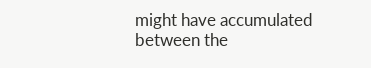might have accumulated between the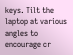keys. Tilt the laptop at various angles to encourage cr